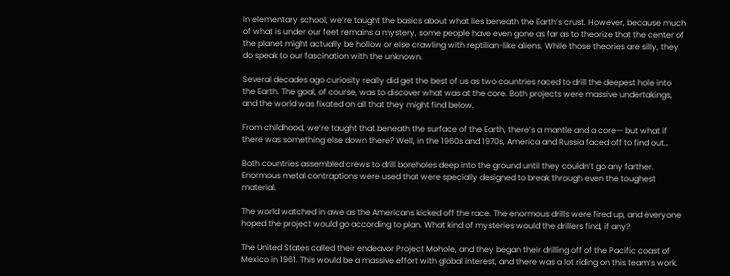In elementary school, we’re taught the basics about what lies beneath the Earth’s crust. However, because much of what is under our feet remains a mystery, some people have even gone as far as to theorize that the center of the planet might actually be hollow or else crawling with reptilian-like aliens. While those theories are silly, they do speak to our fascination with the unknown.

Several decades ago curiosity really did get the best of us as two countries raced to drill the deepest hole into the Earth. The goal, of course, was to discover what was at the core. Both projects were massive undertakings, and the world was fixated on all that they might find below.

From childhood, we’re taught that beneath the surface of the Earth, there’s a mantle and a core— but what if there was something else down there? Well, in the 1960s and 1970s, America and Russia faced off to find out…

Both countries assembled crews to drill boreholes deep into the ground until they couldn’t go any farther. Enormous metal contraptions were used that were specially designed to break through even the toughest material.

The world watched in awe as the Americans kicked off the race. The enormous drills were fired up, and everyone hoped the project would go according to plan. What kind of mysteries would the drillers find, if any?

The United States called their endeavor Project Mohole, and they began their drilling off of the Pacific coast of Mexico in 1961. This would be a massive effort with global interest, and there was a lot riding on this team’s work.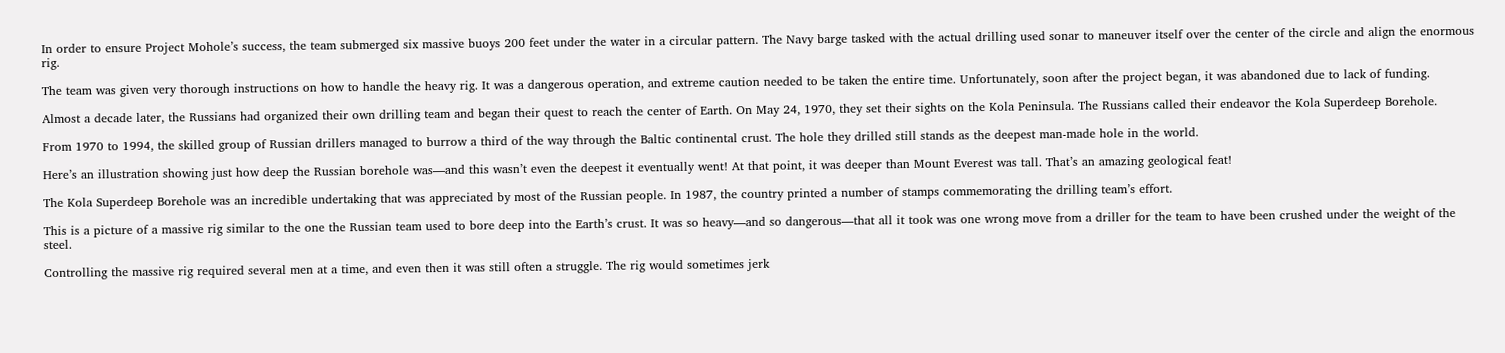In order to ensure Project Mohole’s success, the team submerged six massive buoys 200 feet under the water in a circular pattern. The Navy barge tasked with the actual drilling used sonar to maneuver itself over the center of the circle and align the enormous rig.

The team was given very thorough instructions on how to handle the heavy rig. It was a dangerous operation, and extreme caution needed to be taken the entire time. Unfortunately, soon after the project began, it was abandoned due to lack of funding.

Almost a decade later, the Russians had organized their own drilling team and began their quest to reach the center of Earth. On May 24, 1970, they set their sights on the Kola Peninsula. The Russians called their endeavor the Kola Superdeep Borehole.

From 1970 to 1994, the skilled group of Russian drillers managed to burrow a third of the way through the Baltic continental crust. The hole they drilled still stands as the deepest man-made hole in the world.

Here’s an illustration showing just how deep the Russian borehole was—and this wasn’t even the deepest it eventually went! At that point, it was deeper than Mount Everest was tall. That’s an amazing geological feat!

The Kola Superdeep Borehole was an incredible undertaking that was appreciated by most of the Russian people. In 1987, the country printed a number of stamps commemorating the drilling team’s effort.

This is a picture of a massive rig similar to the one the Russian team used to bore deep into the Earth’s crust. It was so heavy—and so dangerous—that all it took was one wrong move from a driller for the team to have been crushed under the weight of the steel.

Controlling the massive rig required several men at a time, and even then it was still often a struggle. The rig would sometimes jerk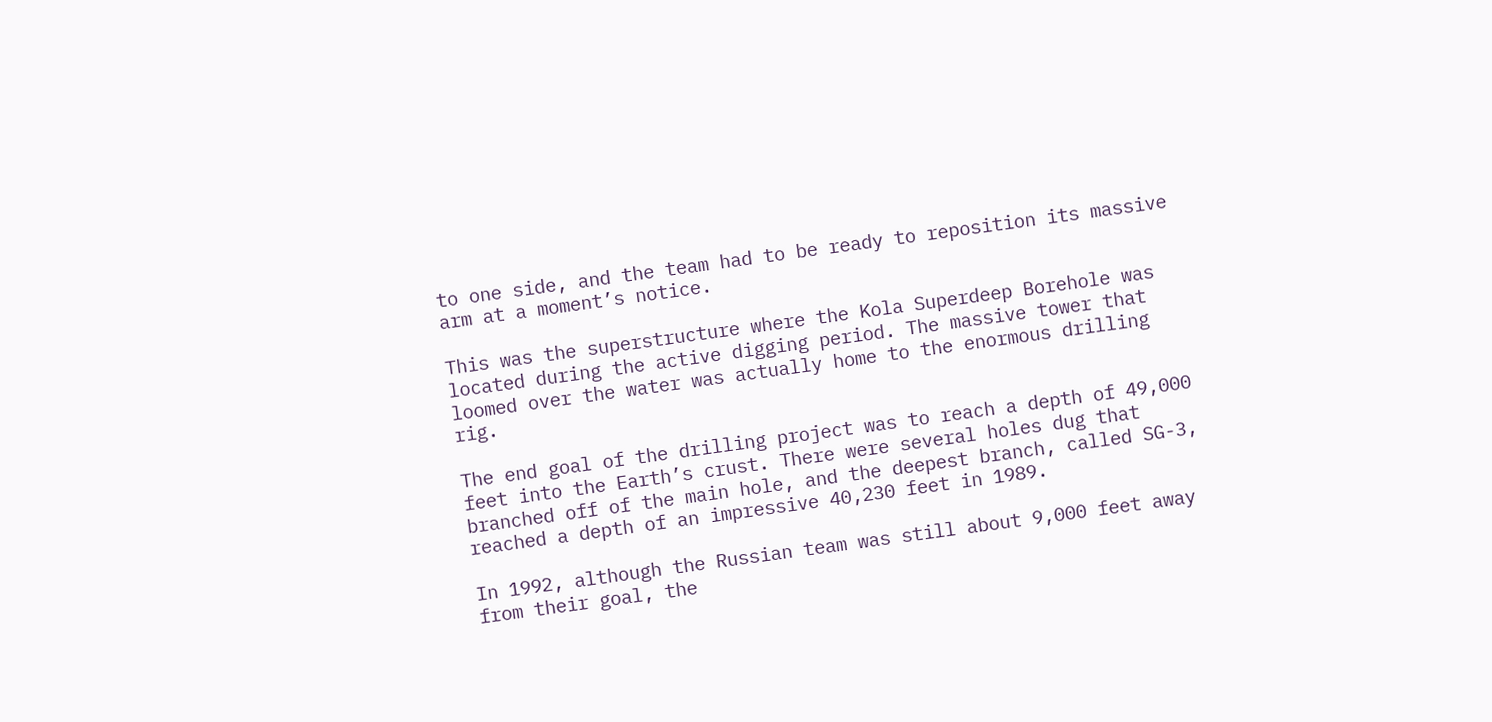to one side, and the team had to be ready to reposition its massive arm at a moment’s notice.

This was the superstructure where the Kola Superdeep Borehole was located during the active digging period. The massive tower that loomed over the water was actually home to the enormous drilling rig.

The end goal of the drilling project was to reach a depth of 49,000 feet into the Earth’s crust. There were several holes dug that branched off of the main hole, and the deepest branch, called SG-3, reached a depth of an impressive 40,230 feet in 1989.

In 1992, although the Russian team was still about 9,000 feet away from their goal, the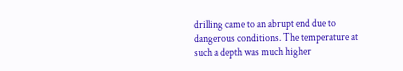drilling came to an abrupt end due to dangerous conditions. The temperature at such a depth was much higher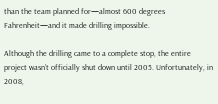than the team planned for—almost 600 degrees Fahrenheit—and it made drilling impossible.

Although the drilling came to a complete stop, the entire project wasn’t officially shut down until 2005. Unfortunately, in 2008,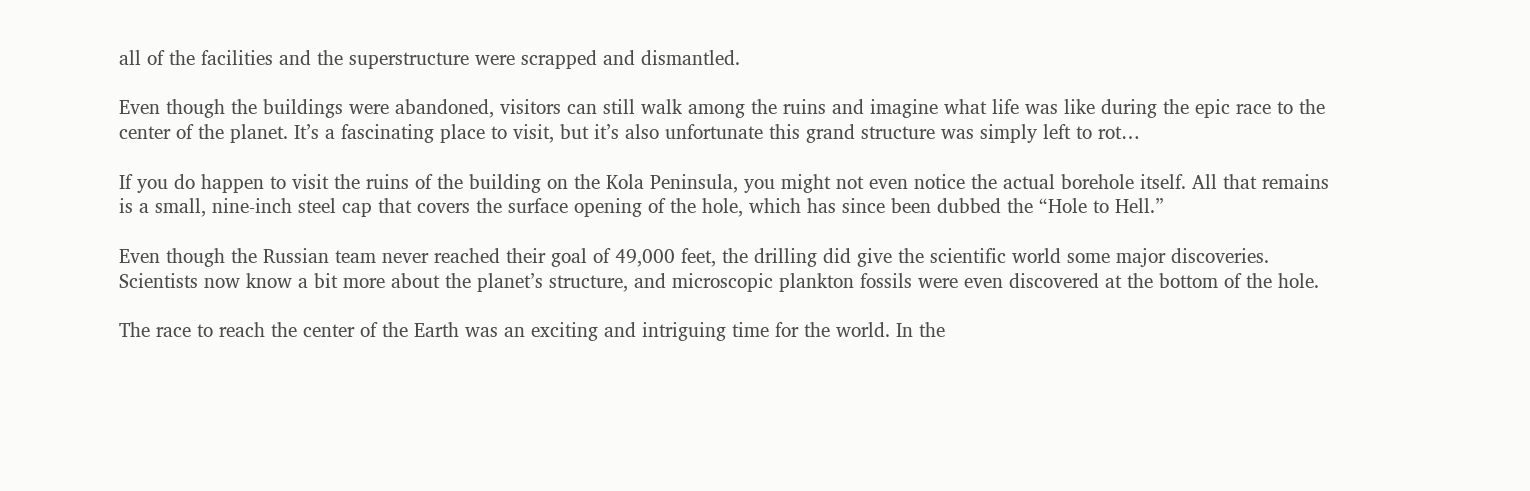all of the facilities and the superstructure were scrapped and dismantled.

Even though the buildings were abandoned, visitors can still walk among the ruins and imagine what life was like during the epic race to the center of the planet. It’s a fascinating place to visit, but it’s also unfortunate this grand structure was simply left to rot…

If you do happen to visit the ruins of the building on the Kola Peninsula, you might not even notice the actual borehole itself. All that remains is a small, nine-inch steel cap that covers the surface opening of the hole, which has since been dubbed the “Hole to Hell.”

Even though the Russian team never reached their goal of 49,000 feet, the drilling did give the scientific world some major discoveries. Scientists now know a bit more about the planet’s structure, and microscopic plankton fossils were even discovered at the bottom of the hole.

The race to reach the center of the Earth was an exciting and intriguing time for the world. In the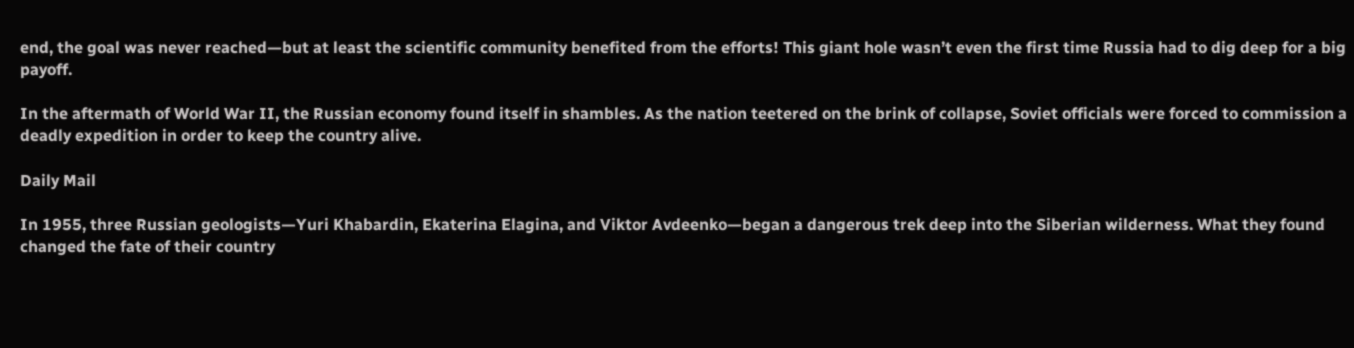end, the goal was never reached—but at least the scientific community benefited from the efforts! This giant hole wasn’t even the first time Russia had to dig deep for a big payoff.

In the aftermath of World War II, the Russian economy found itself in shambles. As the nation teetered on the brink of collapse, Soviet officials were forced to commission a deadly expedition in order to keep the country alive.

Daily Mail

In 1955, three Russian geologists—Yuri Khabardin, Ekaterina Elagina, and Viktor Avdeenko—began a dangerous trek deep into the Siberian wilderness. What they found changed the fate of their country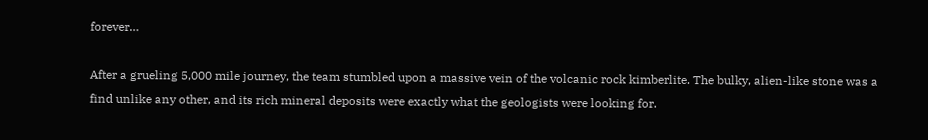forever…

After a grueling 5,000 mile journey, the team stumbled upon a massive vein of the volcanic rock kimberlite. The bulky, alien-like stone was a find unlike any other, and its rich mineral deposits were exactly what the geologists were looking for.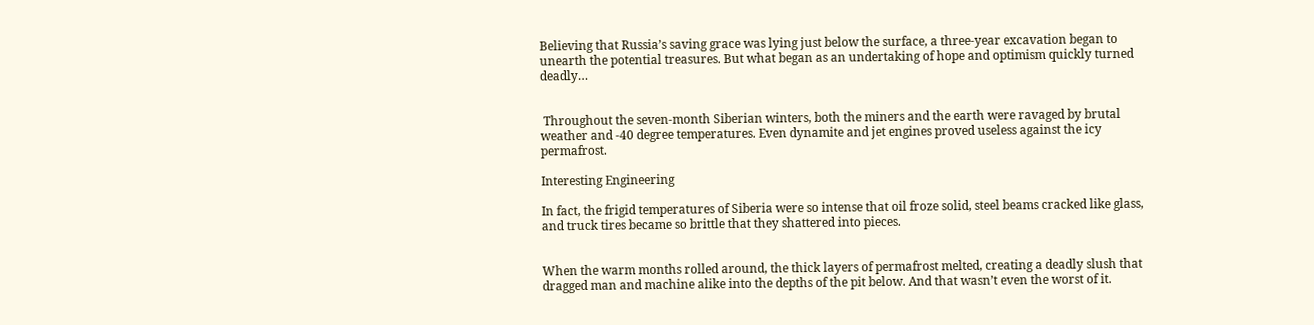Believing that Russia’s saving grace was lying just below the surface, a three-year excavation began to unearth the potential treasures. But what began as an undertaking of hope and optimism quickly turned deadly…


 Throughout the seven-month Siberian winters, both the miners and the earth were ravaged by brutal weather and -40 degree temperatures. Even dynamite and jet engines proved useless against the icy permafrost.

Interesting Engineering

In fact, the frigid temperatures of Siberia were so intense that oil froze solid, steel beams cracked like glass, and truck tires became so brittle that they shattered into pieces.


When the warm months rolled around, the thick layers of permafrost melted, creating a deadly slush that dragged man and machine alike into the depths of the pit below. And that wasn’t even the worst of it.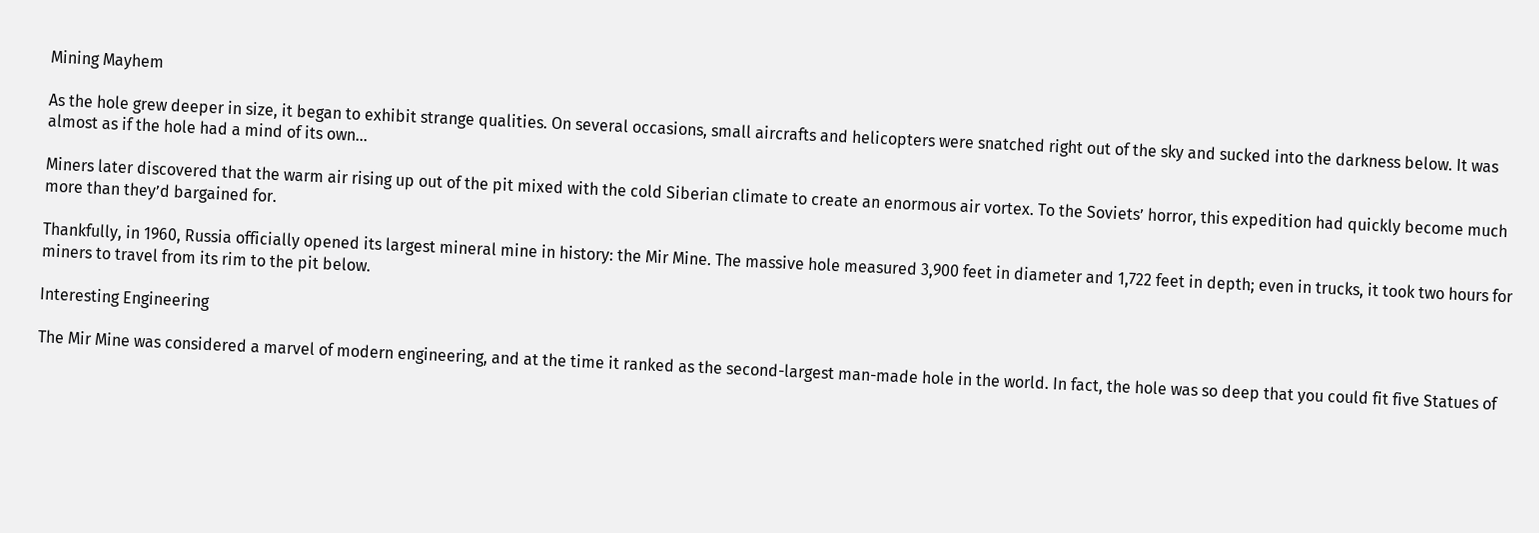Mining Mayhem

As the hole grew deeper in size, it began to exhibit strange qualities. On several occasions, small aircrafts and helicopters were snatched right out of the sky and sucked into the darkness below. It was almost as if the hole had a mind of its own…

Miners later discovered that the warm air rising up out of the pit mixed with the cold Siberian climate to create an enormous air vortex. To the Soviets’ horror, this expedition had quickly become much more than they’d bargained for.

Thankfully, in 1960, Russia officially opened its largest mineral mine in history: the Mir Mine. The massive hole measured 3,900 feet in diameter and 1,722 feet in depth; even in trucks, it took two hours for miners to travel from its rim to the pit below.

Interesting Engineering

The Mir Mine was considered a marvel of modern engineering, and at the time it ranked as the second-largest man-made hole in the world. In fact, the hole was so deep that you could fit five Statues of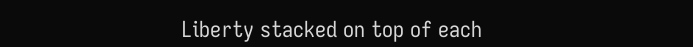Liberty stacked on top of each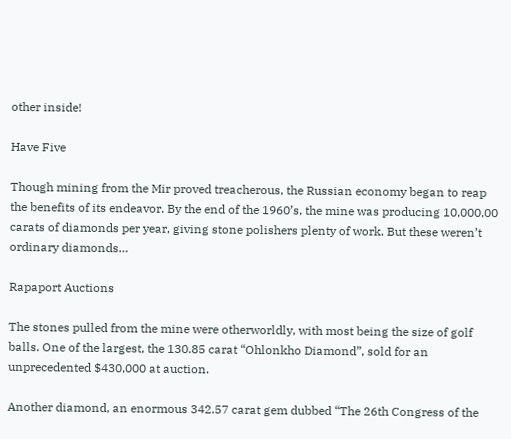other inside!

Have Five

Though mining from the Mir proved treacherous, the Russian economy began to reap the benefits of its endeavor. By the end of the 1960’s, the mine was producing 10,000,00 carats of diamonds per year, giving stone polishers plenty of work. But these weren’t ordinary diamonds…

Rapaport Auctions

The stones pulled from the mine were otherworldly, with most being the size of golf balls. One of the largest, the 130.85 carat “Ohlonkho Diamond”, sold for an unprecedented $430,000 at auction.

Another diamond, an enormous 342.57 carat gem dubbed “The 26th Congress of the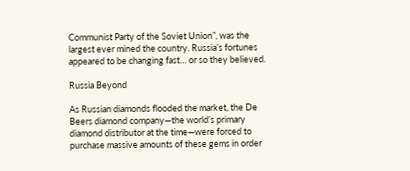Communist Party of the Soviet Union”, was the largest ever mined the country. Russia’s fortunes appeared to be changing fast… or so they believed.

Russia Beyond

As Russian diamonds flooded the market, the De Beers diamond company—the world’s primary diamond distributor at the time—were forced to purchase massive amounts of these gems in order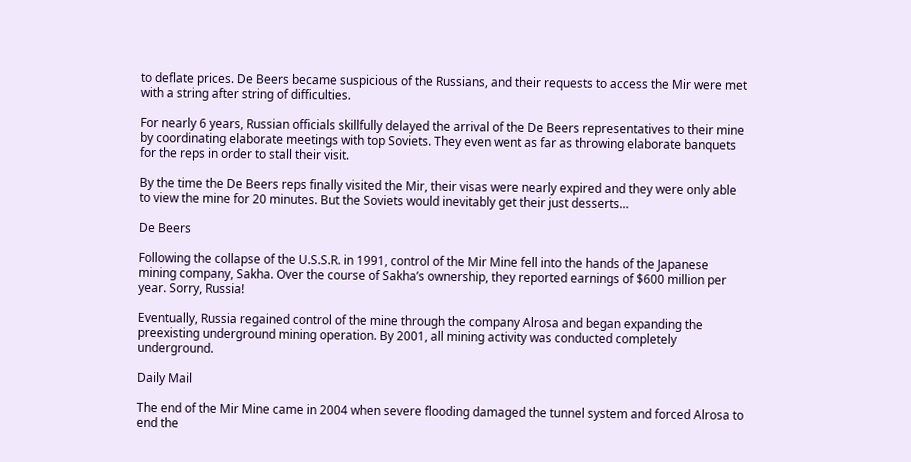to deflate prices. De Beers became suspicious of the Russians, and their requests to access the Mir were met with a string after string of difficulties.

For nearly 6 years, Russian officials skillfully delayed the arrival of the De Beers representatives to their mine by coordinating elaborate meetings with top Soviets. They even went as far as throwing elaborate banquets for the reps in order to stall their visit.

By the time the De Beers reps finally visited the Mir, their visas were nearly expired and they were only able to view the mine for 20 minutes. But the Soviets would inevitably get their just desserts…

De Beers

Following the collapse of the U.S.S.R. in 1991, control of the Mir Mine fell into the hands of the Japanese mining company, Sakha. Over the course of Sakha’s ownership, they reported earnings of $600 million per year. Sorry, Russia!

Eventually, Russia regained control of the mine through the company Alrosa and began expanding the preexisting underground mining operation. By 2001, all mining activity was conducted completely underground.

Daily Mail

The end of the Mir Mine came in 2004 when severe flooding damaged the tunnel system and forced Alrosa to end the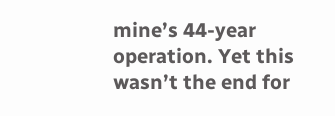mine’s 44-year operation. Yet this wasn’t the end for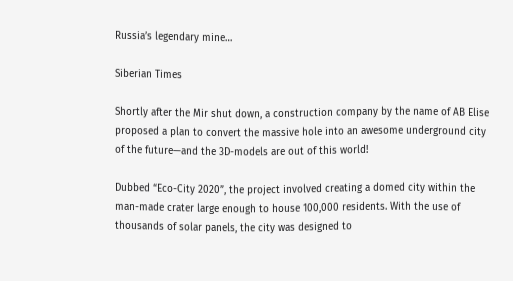Russia’s legendary mine…

Siberian Times

Shortly after the Mir shut down, a construction company by the name of AB Elise proposed a plan to convert the massive hole into an awesome underground city of the future—and the 3D-models are out of this world!

Dubbed “Eco-City 2020”, the project involved creating a domed city within the man-made crater large enough to house 100,000 residents. With the use of thousands of solar panels, the city was designed to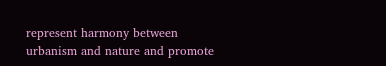represent harmony between urbanism and nature and promote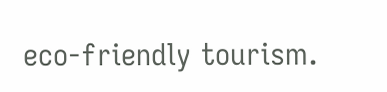eco-friendly tourism.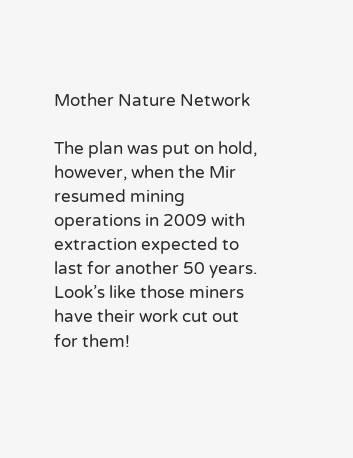Mother Nature Network

The plan was put on hold, however, when the Mir resumed mining operations in 2009 with extraction expected to last for another 50 years. Look’s like those miners have their work cut out for them!